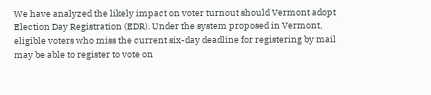We have analyzed the likely impact on voter turnout should Vermont adopt Election Day Registration (EDR). Under the system proposed in Vermont, eligible voters who miss the current six-day deadline for registering by mail may be able to register to vote on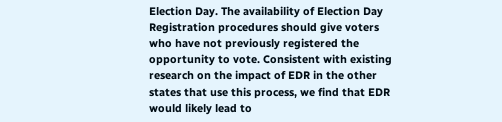Election Day. The availability of Election Day Registration procedures should give voters who have not previously registered the opportunity to vote. Consistent with existing research on the impact of EDR in the other states that use this process, we find that EDR would likely lead to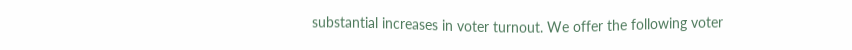substantial increases in voter turnout. We offer the following voter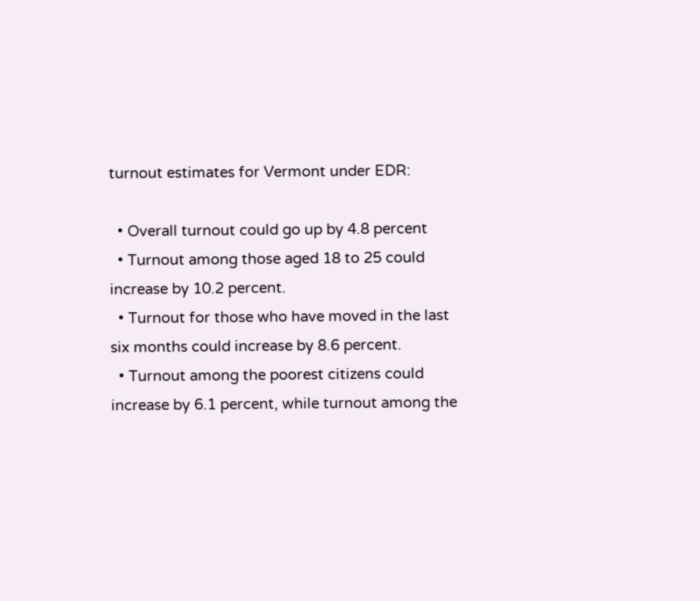turnout estimates for Vermont under EDR:

  • Overall turnout could go up by 4.8 percent
  • Turnout among those aged 18 to 25 could increase by 10.2 percent.
  • Turnout for those who have moved in the last six months could increase by 8.6 percent.
  • Turnout among the poorest citizens could increase by 6.1 percent, while turnout among the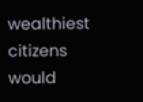wealthiest citizens would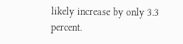likely increase by only 3.3 percent.